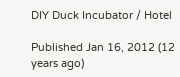DIY Duck Incubator / Hotel

Published Jan 16, 2012 (12 years ago)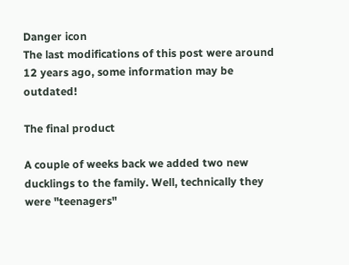Danger icon
The last modifications of this post were around 12 years ago, some information may be outdated!

The final product

A couple of weeks back we added two new ducklings to the family. Well, technically they were "teenagers"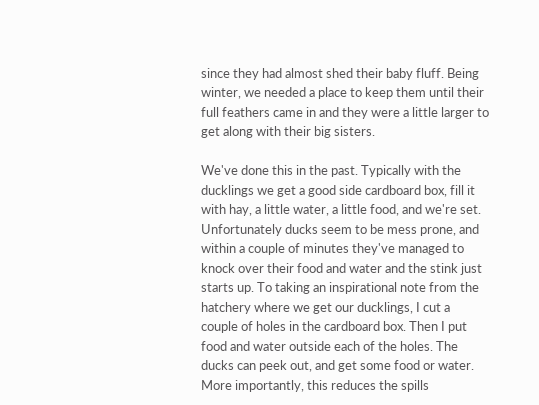since they had almost shed their baby fluff. Being winter, we needed a place to keep them until their full feathers came in and they were a little larger to get along with their big sisters.

We've done this in the past. Typically with the ducklings we get a good side cardboard box, fill it with hay, a little water, a little food, and we're set. Unfortunately ducks seem to be mess prone, and within a couple of minutes they've managed to knock over their food and water and the stink just starts up. To taking an inspirational note from the hatchery where we get our ducklings, I cut a couple of holes in the cardboard box. Then I put food and water outside each of the holes. The ducks can peek out, and get some food or water. More importantly, this reduces the spills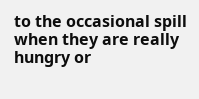to the occasional spill when they are really hungry or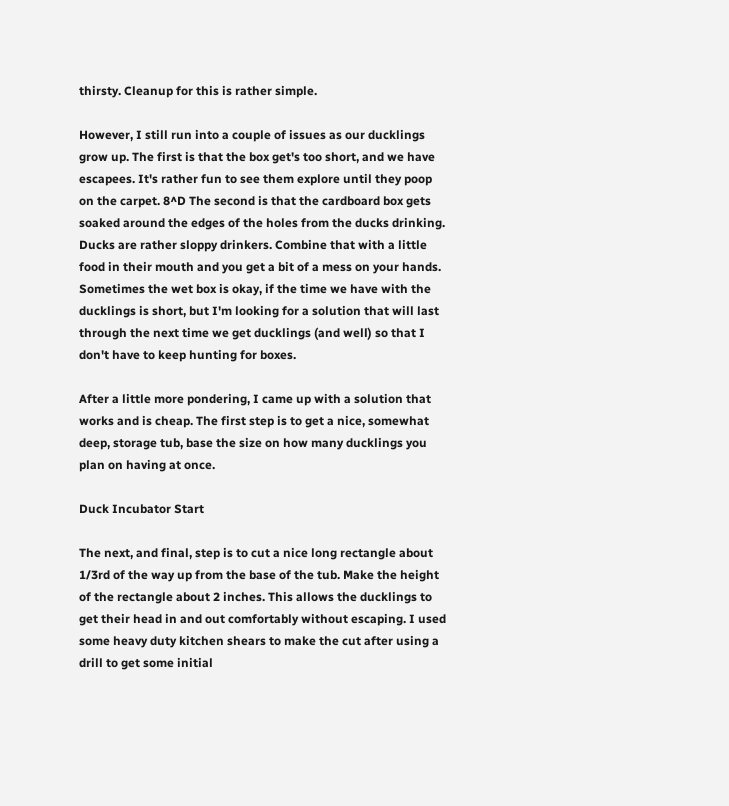thirsty. Cleanup for this is rather simple.

However, I still run into a couple of issues as our ducklings grow up. The first is that the box get's too short, and we have escapees. It's rather fun to see them explore until they poop on the carpet. 8^D The second is that the cardboard box gets soaked around the edges of the holes from the ducks drinking. Ducks are rather sloppy drinkers. Combine that with a little food in their mouth and you get a bit of a mess on your hands. Sometimes the wet box is okay, if the time we have with the ducklings is short, but I'm looking for a solution that will last through the next time we get ducklings (and well) so that I don't have to keep hunting for boxes.

After a little more pondering, I came up with a solution that works and is cheap. The first step is to get a nice, somewhat deep, storage tub, base the size on how many ducklings you plan on having at once.

Duck Incubator Start

The next, and final, step is to cut a nice long rectangle about 1/3rd of the way up from the base of the tub. Make the height of the rectangle about 2 inches. This allows the ducklings to get their head in and out comfortably without escaping. I used some heavy duty kitchen shears to make the cut after using a drill to get some initial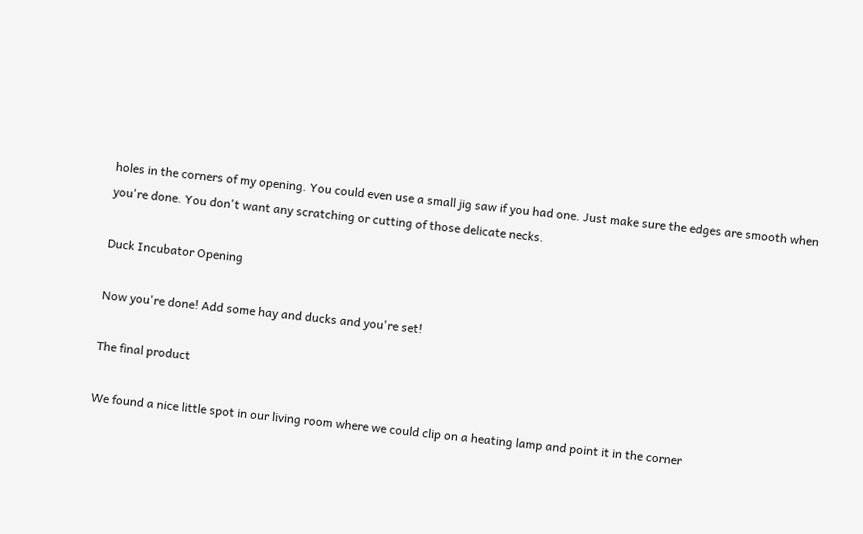holes in the corners of my opening. You could even use a small jig saw if you had one. Just make sure the edges are smooth when you're done. You don't want any scratching or cutting of those delicate necks.

Duck Incubator Opening

Now you're done! Add some hay and ducks and you're set!

The final product

We found a nice little spot in our living room where we could clip on a heating lamp and point it in the corner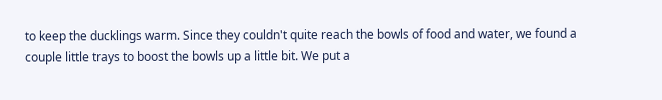to keep the ducklings warm. Since they couldn't quite reach the bowls of food and water, we found a couple little trays to boost the bowls up a little bit. We put a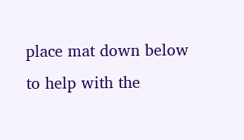place mat down below to help with the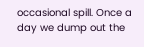occasional spill. Once a day we dump out the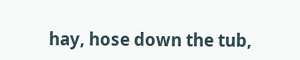hay, hose down the tub,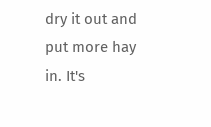dry it out and put more hay in. It's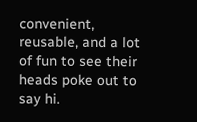convenient, reusable, and a lot of fun to see their heads poke out to say hi.